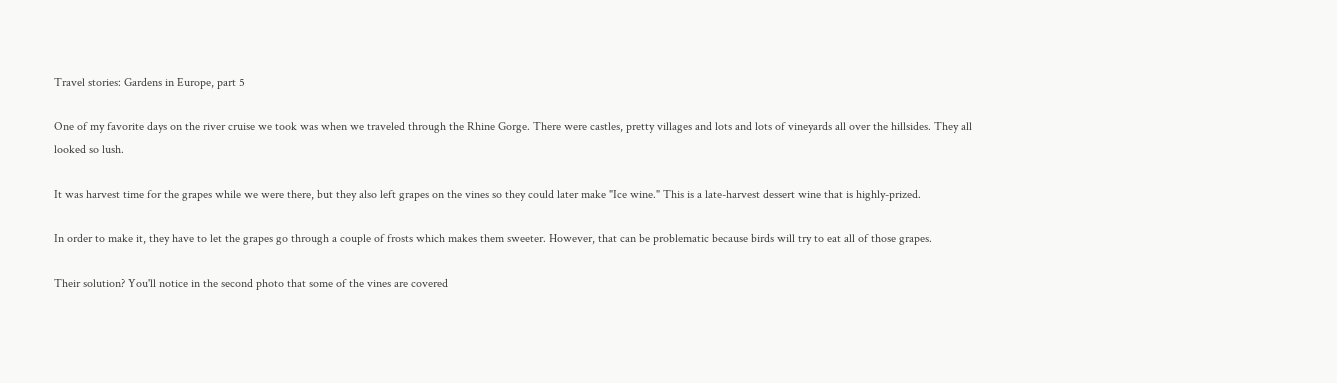Travel stories: Gardens in Europe, part 5

One of my favorite days on the river cruise we took was when we traveled through the Rhine Gorge. There were castles, pretty villages and lots and lots of vineyards all over the hillsides. They all looked so lush.

It was harvest time for the grapes while we were there, but they also left grapes on the vines so they could later make "Ice wine." This is a late-harvest dessert wine that is highly-prized.

In order to make it, they have to let the grapes go through a couple of frosts which makes them sweeter. However, that can be problematic because birds will try to eat all of those grapes.

Their solution? You'll notice in the second photo that some of the vines are covered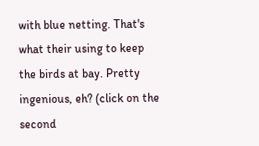with blue netting. That's what their using to keep the birds at bay. Pretty ingenious, eh? (click on the second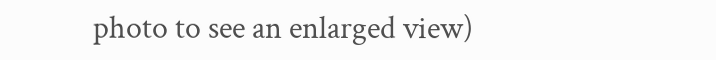photo to see an enlarged view)